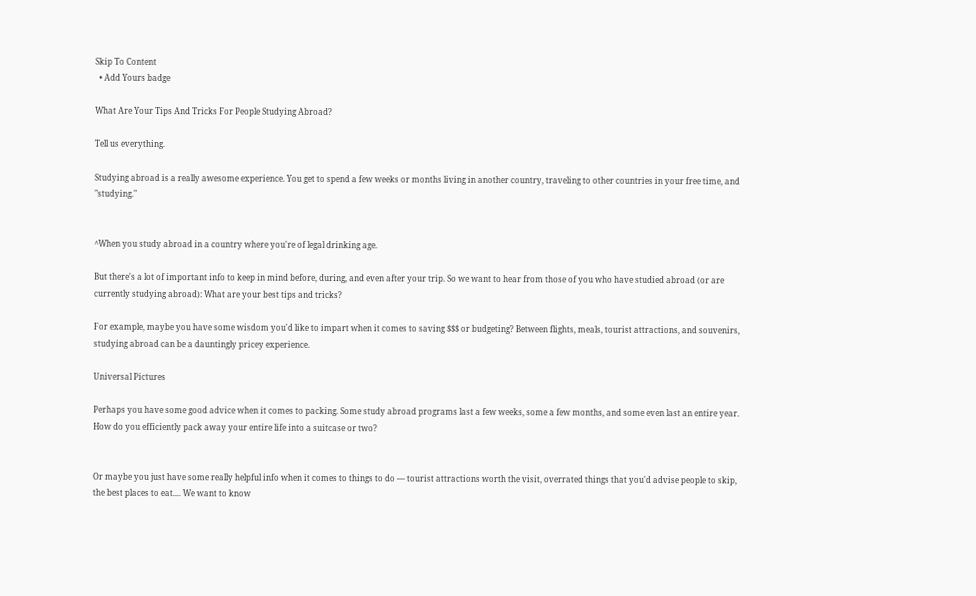Skip To Content
  • Add Yours badge

What Are Your Tips And Tricks For People Studying Abroad?

Tell us everything.

Studying abroad is a really awesome experience. You get to spend a few weeks or months living in another country, traveling to other countries in your free time, and "studying."


^When you study abroad in a country where you're of legal drinking age.

But there's a lot of important info to keep in mind before, during, and even after your trip. So we want to hear from those of you who have studied abroad (or are currently studying abroad): What are your best tips and tricks?

For example, maybe you have some wisdom you'd like to impart when it comes to saving $$$ or budgeting? Between flights, meals, tourist attractions, and souvenirs, studying abroad can be a dauntingly pricey experience.

Universal Pictures

Perhaps you have some good advice when it comes to packing. Some study abroad programs last a few weeks, some a few months, and some even last an entire year. How do you efficiently pack away your entire life into a suitcase or two?


Or maybe you just have some really helpful info when it comes to things to do — tourist attractions worth the visit, overrated things that you'd advise people to skip, the best places to eat.... We want to know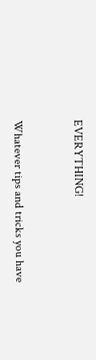EVERYTHING!


Whatever tips and tricks you have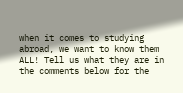when it comes to studying abroad, we want to know them ALL! Tell us what they are in the comments below for the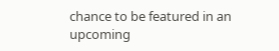chance to be featured in an upcoming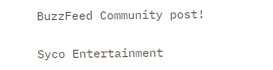BuzzFeed Community post!

Syco Entertainment